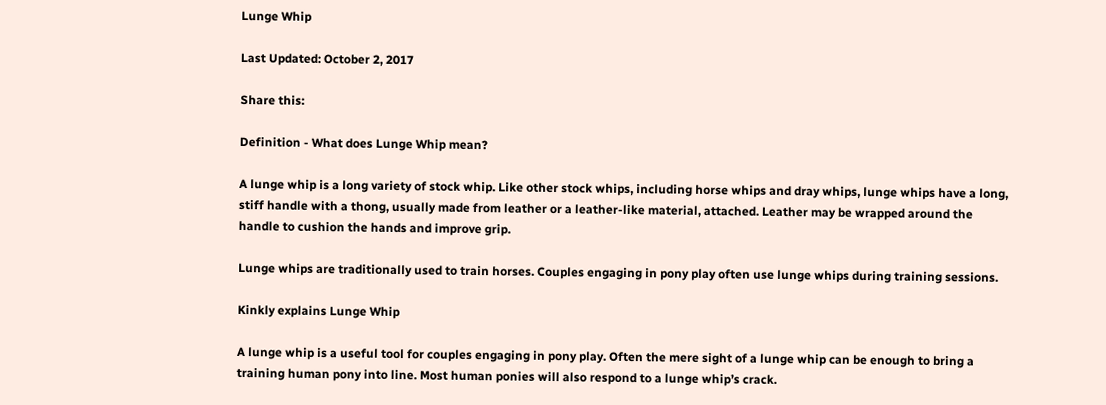Lunge Whip

Last Updated: October 2, 2017

Share this:

Definition - What does Lunge Whip mean?

A lunge whip is a long variety of stock whip. Like other stock whips, including horse whips and dray whips, lunge whips have a long, stiff handle with a thong, usually made from leather or a leather-like material, attached. Leather may be wrapped around the handle to cushion the hands and improve grip.

Lunge whips are traditionally used to train horses. Couples engaging in pony play often use lunge whips during training sessions.

Kinkly explains Lunge Whip

A lunge whip is a useful tool for couples engaging in pony play. Often the mere sight of a lunge whip can be enough to bring a training human pony into line. Most human ponies will also respond to a lunge whip’s crack.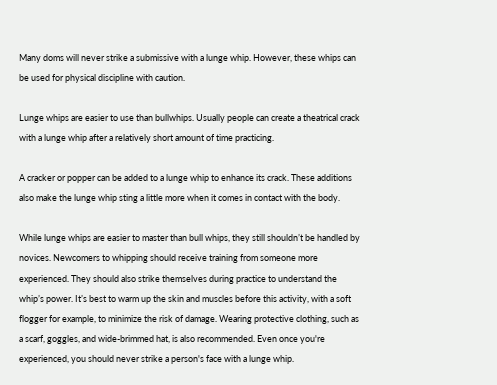Many doms will never strike a submissive with a lunge whip. However, these whips can be used for physical discipline with caution.

Lunge whips are easier to use than bullwhips. Usually people can create a theatrical crack with a lunge whip after a relatively short amount of time practicing.

A cracker or popper can be added to a lunge whip to enhance its crack. These additions also make the lunge whip sting a little more when it comes in contact with the body.

While lunge whips are easier to master than bull whips, they still shouldn’t be handled by novices. Newcomers to whipping should receive training from someone more experienced. They should also strike themselves during practice to understand the whip’s power. It’s best to warm up the skin and muscles before this activity, with a soft flogger for example, to minimize the risk of damage. Wearing protective clothing, such as a scarf, goggles, and wide-brimmed hat, is also recommended. Even once you're experienced, you should never strike a person's face with a lunge whip.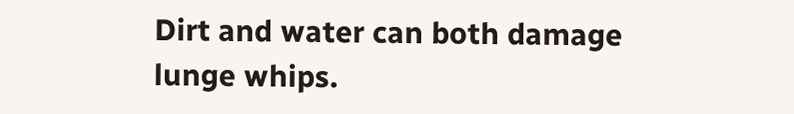Dirt and water can both damage lunge whips.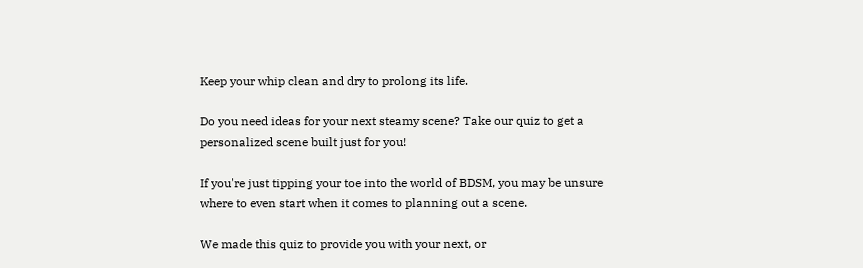Keep your whip clean and dry to prolong its life.

Do you need ideas for your next steamy scene? Take our quiz to get a personalized scene built just for you!

If you're just tipping your toe into the world of BDSM, you may be unsure where to even start when it comes to planning out a scene.

We made this quiz to provide you with your next, or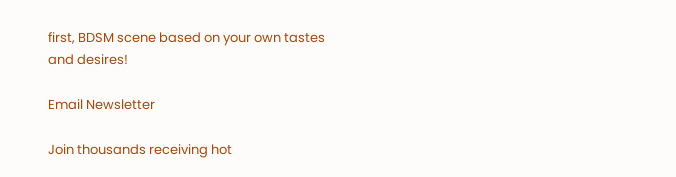first, BDSM scene based on your own tastes and desires!

Email Newsletter

Join thousands receiving hot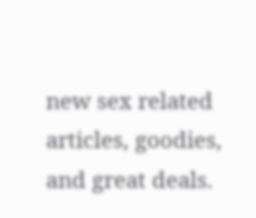new sex related articles, goodies, and great deals.